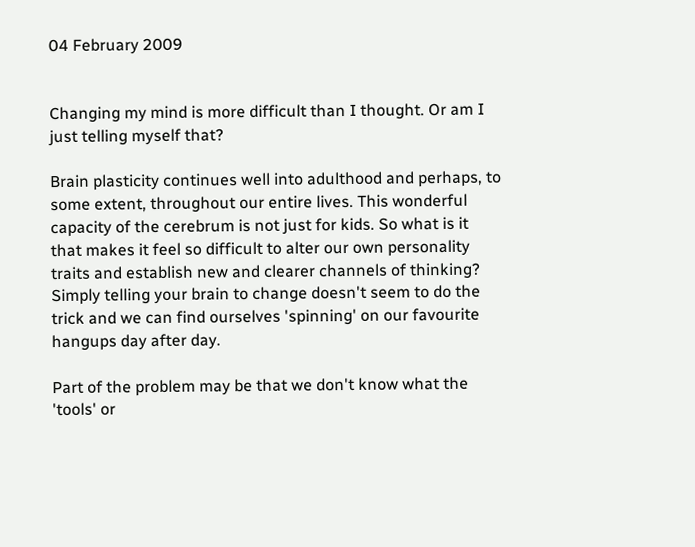04 February 2009


Changing my mind is more difficult than I thought. Or am I just telling myself that?

Brain plasticity continues well into adulthood and perhaps, to some extent, throughout our entire lives. This wonderful capacity of the cerebrum is not just for kids. So what is it that makes it feel so difficult to alter our own personality traits and establish new and clearer channels of thinking? Simply telling your brain to change doesn't seem to do the trick and we can find ourselves 'spinning' on our favourite hangups day after day.

Part of the problem may be that we don't know what the 'tools' or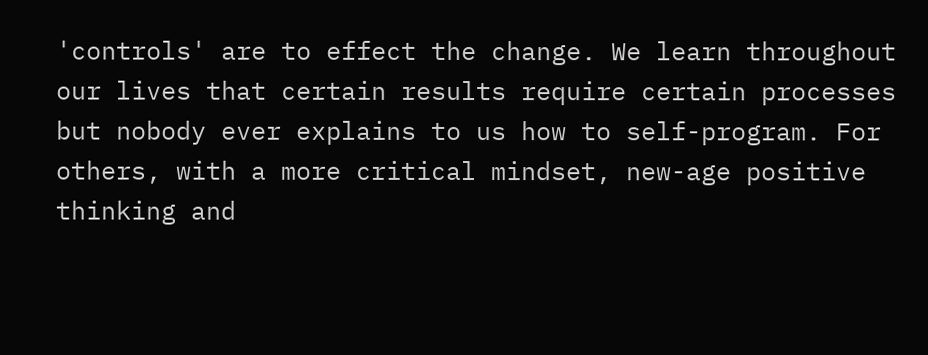'controls' are to effect the change. We learn throughout our lives that certain results require certain processes but nobody ever explains to us how to self-program. For others, with a more critical mindset, new-age positive thinking and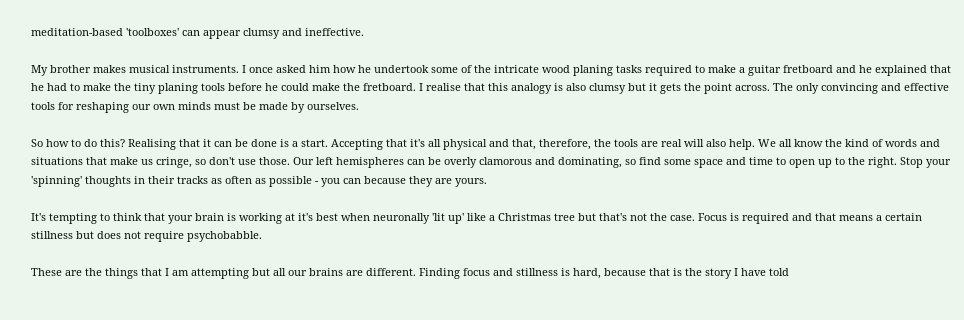meditation-based 'toolboxes' can appear clumsy and ineffective.

My brother makes musical instruments. I once asked him how he undertook some of the intricate wood planing tasks required to make a guitar fretboard and he explained that he had to make the tiny planing tools before he could make the fretboard. I realise that this analogy is also clumsy but it gets the point across. The only convincing and effective tools for reshaping our own minds must be made by ourselves.

So how to do this? Realising that it can be done is a start. Accepting that it's all physical and that, therefore, the tools are real will also help. We all know the kind of words and situations that make us cringe, so don't use those. Our left hemispheres can be overly clamorous and dominating, so find some space and time to open up to the right. Stop your 'spinning' thoughts in their tracks as often as possible - you can because they are yours.

It's tempting to think that your brain is working at it's best when neuronally 'lit up' like a Christmas tree but that's not the case. Focus is required and that means a certain stillness but does not require psychobabble.

These are the things that I am attempting but all our brains are different. Finding focus and stillness is hard, because that is the story I have told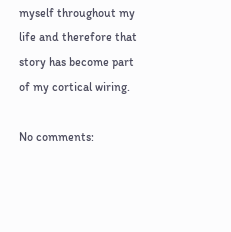myself throughout my life and therefore that story has become part of my cortical wiring.

No comments: